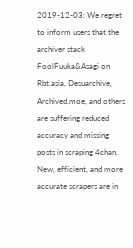2019-12-03: We regret to inform users that the archiver stack FoolFuuka&Asagi on Rbt.asia, Desuarchive, Archived.moe, and others are suffering reduced accuracy and missing posts in scraping 4chan. New, efficient, and more accurate scrapers are in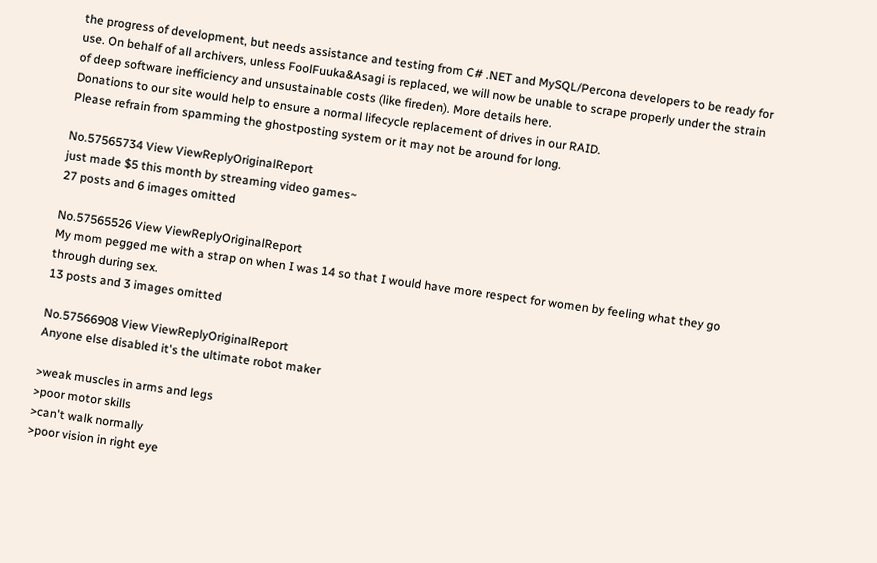the progress of development, but needs assistance and testing from C# .NET and MySQL/Percona developers to be ready for use. On behalf of all archivers, unless FoolFuuka&Asagi is replaced, we will now be unable to scrape properly under the strain of deep software inefficiency and unsustainable costs (like fireden). More details here.
Donations to our site would help to ensure a normal lifecycle replacement of drives in our RAID.
Please refrain from spamming the ghostposting system or it may not be around for long.

No.57565734 View ViewReplyOriginalReport
just made $5 this month by streaming video games~
27 posts and 6 images omitted

No.57565526 View ViewReplyOriginalReport
My mom pegged me with a strap on when I was 14 so that I would have more respect for women by feeling what they go through during sex.
13 posts and 3 images omitted

No.57566908 View ViewReplyOriginalReport
Anyone else disabled it's the ultimate robot maker

>weak muscles in arms and legs
>poor motor skills
>can't walk normally
>poor vision in right eye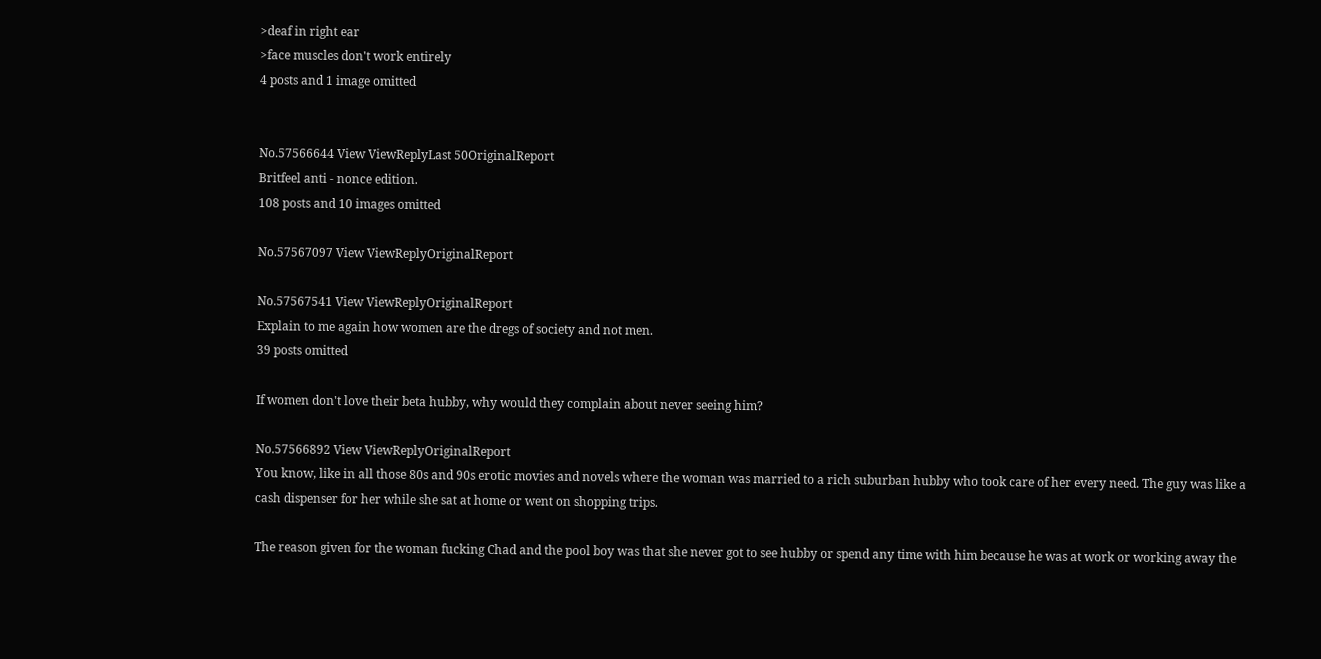>deaf in right ear
>face muscles don't work entirely
4 posts and 1 image omitted


No.57566644 View ViewReplyLast 50OriginalReport
Britfeel anti - nonce edition.
108 posts and 10 images omitted

No.57567097 View ViewReplyOriginalReport

No.57567541 View ViewReplyOriginalReport
Explain to me again how women are the dregs of society and not men.
39 posts omitted

If women don't love their beta hubby, why would they complain about never seeing him?

No.57566892 View ViewReplyOriginalReport
You know, like in all those 80s and 90s erotic movies and novels where the woman was married to a rich suburban hubby who took care of her every need. The guy was like a cash dispenser for her while she sat at home or went on shopping trips.

The reason given for the woman fucking Chad and the pool boy was that she never got to see hubby or spend any time with him because he was at work or working away the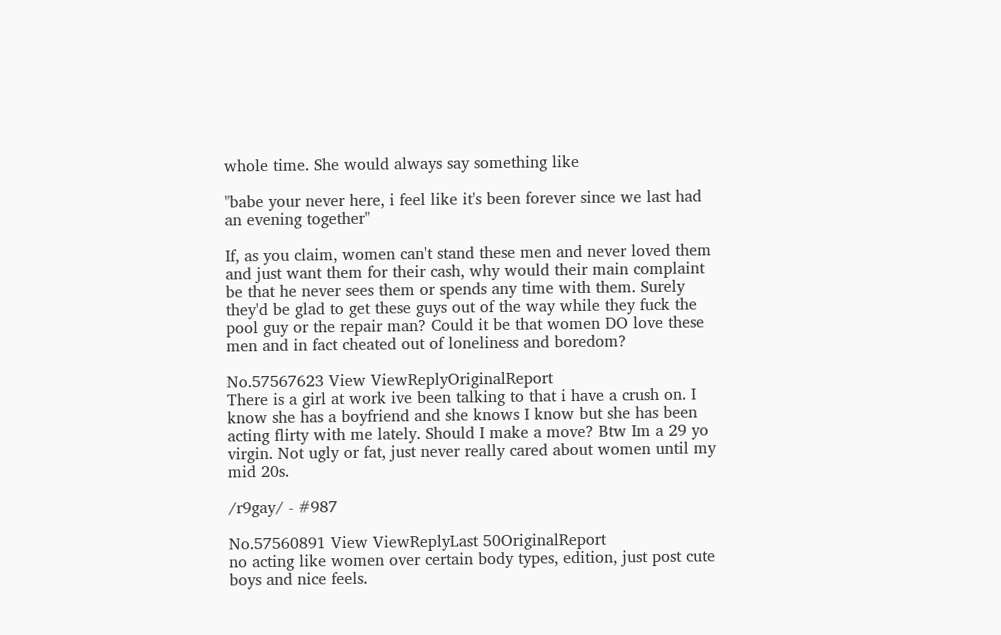whole time. She would always say something like

"babe your never here, i feel like it's been forever since we last had an evening together"

If, as you claim, women can't stand these men and never loved them and just want them for their cash, why would their main complaint be that he never sees them or spends any time with them. Surely they'd be glad to get these guys out of the way while they fuck the pool guy or the repair man? Could it be that women DO love these men and in fact cheated out of loneliness and boredom?

No.57567623 View ViewReplyOriginalReport
There is a girl at work ive been talking to that i have a crush on. I know she has a boyfriend and she knows I know but she has been acting flirty with me lately. Should I make a move? Btw Im a 29 yo virgin. Not ugly or fat, just never really cared about women until my mid 20s.

/r9gay/ - #987

No.57560891 View ViewReplyLast 50OriginalReport
no acting like women over certain body types, edition, just post cute boys and nice feels.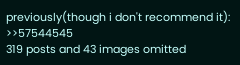previously(though i don't recommend it): >>57544545
319 posts and 43 images omitted